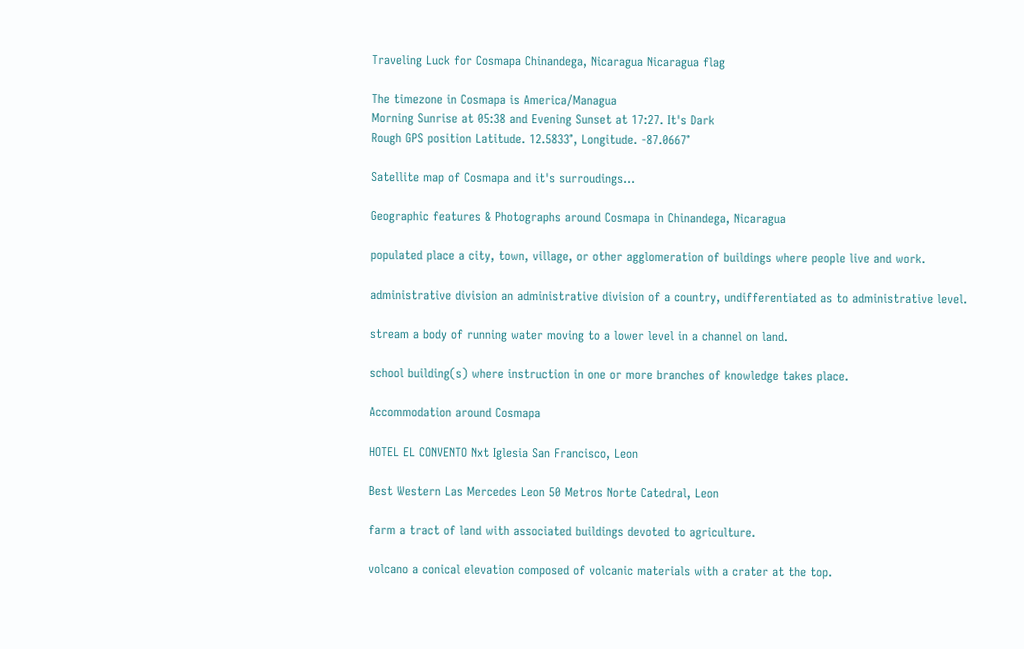Traveling Luck for Cosmapa Chinandega, Nicaragua Nicaragua flag

The timezone in Cosmapa is America/Managua
Morning Sunrise at 05:38 and Evening Sunset at 17:27. It's Dark
Rough GPS position Latitude. 12.5833°, Longitude. -87.0667°

Satellite map of Cosmapa and it's surroudings...

Geographic features & Photographs around Cosmapa in Chinandega, Nicaragua

populated place a city, town, village, or other agglomeration of buildings where people live and work.

administrative division an administrative division of a country, undifferentiated as to administrative level.

stream a body of running water moving to a lower level in a channel on land.

school building(s) where instruction in one or more branches of knowledge takes place.

Accommodation around Cosmapa

HOTEL EL CONVENTO Nxt Iglesia San Francisco, Leon

Best Western Las Mercedes Leon 50 Metros Norte Catedral, Leon

farm a tract of land with associated buildings devoted to agriculture.

volcano a conical elevation composed of volcanic materials with a crater at the top.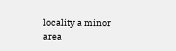locality a minor area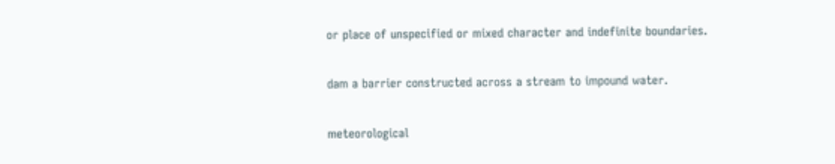or place of unspecified or mixed character and indefinite boundaries.

dam a barrier constructed across a stream to impound water.

meteorological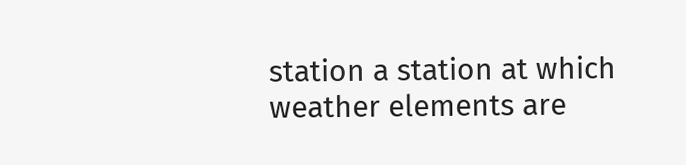station a station at which weather elements are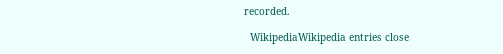recorded.

  WikipediaWikipedia entries close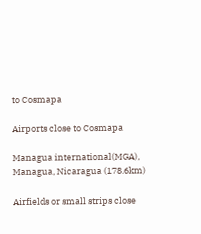to Cosmapa

Airports close to Cosmapa

Managua international(MGA), Managua, Nicaragua (178.6km)

Airfields or small strips close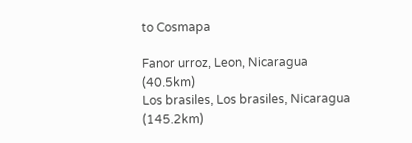to Cosmapa

Fanor urroz, Leon, Nicaragua (40.5km)
Los brasiles, Los brasiles, Nicaragua (145.2km)